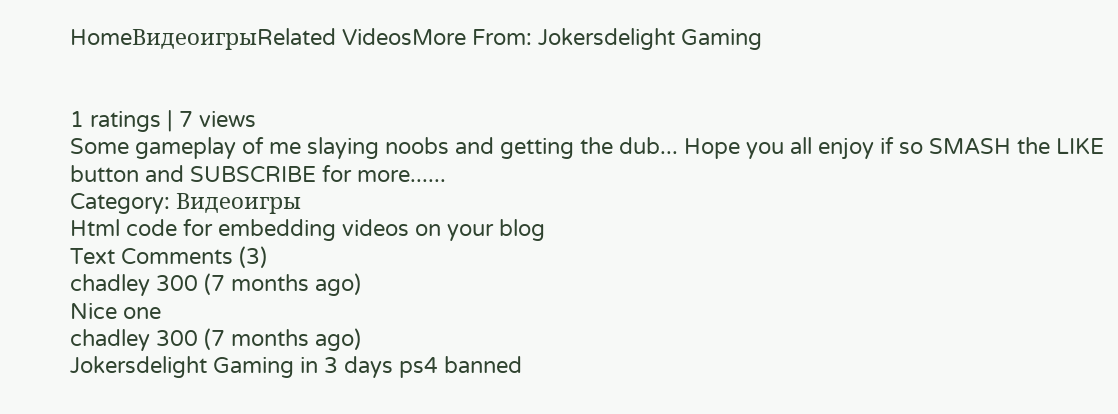HomeВидеоигрыRelated VideosMore From: Jokersdelight Gaming


1 ratings | 7 views
Some gameplay of me slaying noobs and getting the dub... Hope you all enjoy if so SMASH the LIKE button and SUBSCRIBE for more......
Category: Видеоигры
Html code for embedding videos on your blog
Text Comments (3)
chadley 300 (7 months ago)
Nice one
chadley 300 (7 months ago)
Jokersdelight Gaming in 3 days ps4 banned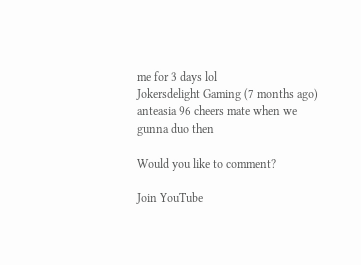me for 3 days lol
Jokersdelight Gaming (7 months ago)
anteasia 96 cheers mate when we gunna duo then

Would you like to comment?

Join YouTube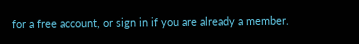for a free account, or sign in if you are already a member.